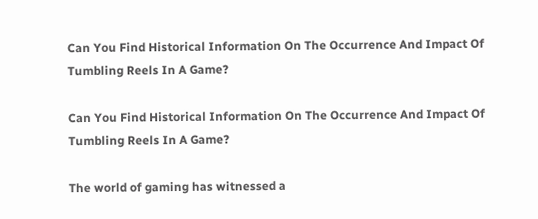Can You Find Historical Information On The Occurrence And Impact Of Tumbling Reels In A Game?

Can You Find Historical Information On The Occurrence And Impact Of Tumbling Reels In A Game?

The world of gaming has witnessed a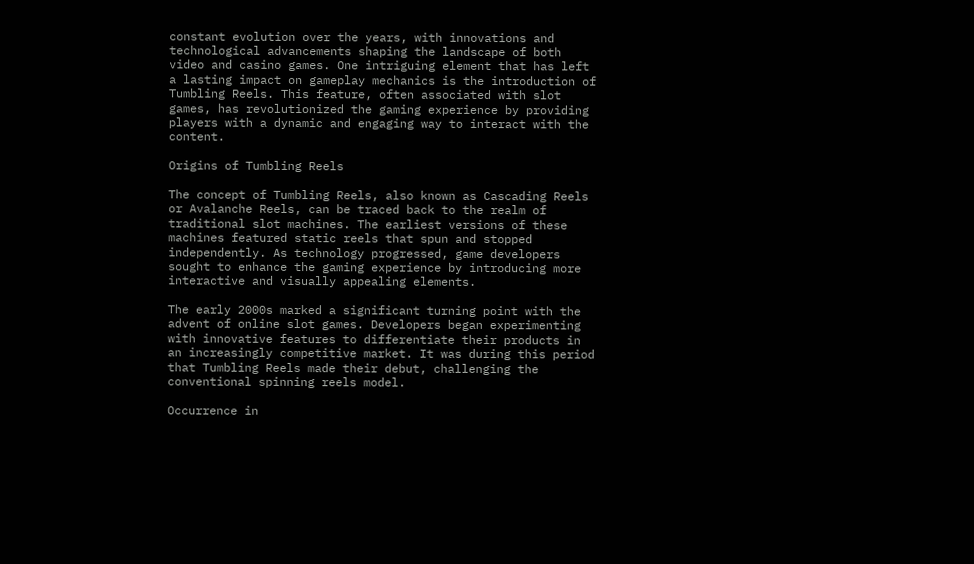constant evolution over the years, with innovations and technological advancements shaping the landscape of both video and casino games. One intriguing element that has left a lasting impact on gameplay mechanics is the introduction of Tumbling Reels. This feature, often associated with slot games, has revolutionized the gaming experience by providing players with a dynamic and engaging way to interact with the content.

Origins of Tumbling Reels

The concept of Tumbling Reels, also known as Cascading Reels or Avalanche Reels, can be traced back to the realm of traditional slot machines. The earliest versions of these machines featured static reels that spun and stopped independently. As technology progressed, game developers sought to enhance the gaming experience by introducing more interactive and visually appealing elements.

The early 2000s marked a significant turning point with the advent of online slot games. Developers began experimenting with innovative features to differentiate their products in an increasingly competitive market. It was during this period that Tumbling Reels made their debut, challenging the conventional spinning reels model.

Occurrence in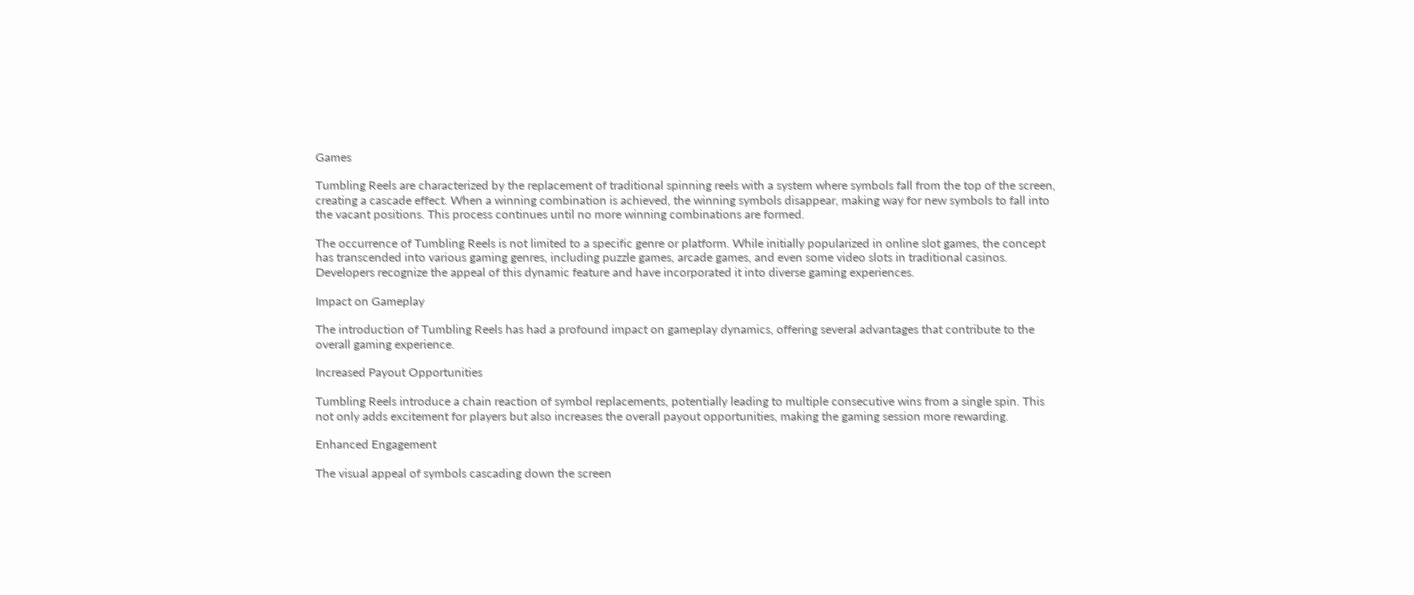Games

Tumbling Reels are characterized by the replacement of traditional spinning reels with a system where symbols fall from the top of the screen, creating a cascade effect. When a winning combination is achieved, the winning symbols disappear, making way for new symbols to fall into the vacant positions. This process continues until no more winning combinations are formed.

The occurrence of Tumbling Reels is not limited to a specific genre or platform. While initially popularized in online slot games, the concept has transcended into various gaming genres, including puzzle games, arcade games, and even some video slots in traditional casinos. Developers recognize the appeal of this dynamic feature and have incorporated it into diverse gaming experiences.

Impact on Gameplay

The introduction of Tumbling Reels has had a profound impact on gameplay dynamics, offering several advantages that contribute to the overall gaming experience.

Increased Payout Opportunities

Tumbling Reels introduce a chain reaction of symbol replacements, potentially leading to multiple consecutive wins from a single spin. This not only adds excitement for players but also increases the overall payout opportunities, making the gaming session more rewarding.

Enhanced Engagement

The visual appeal of symbols cascading down the screen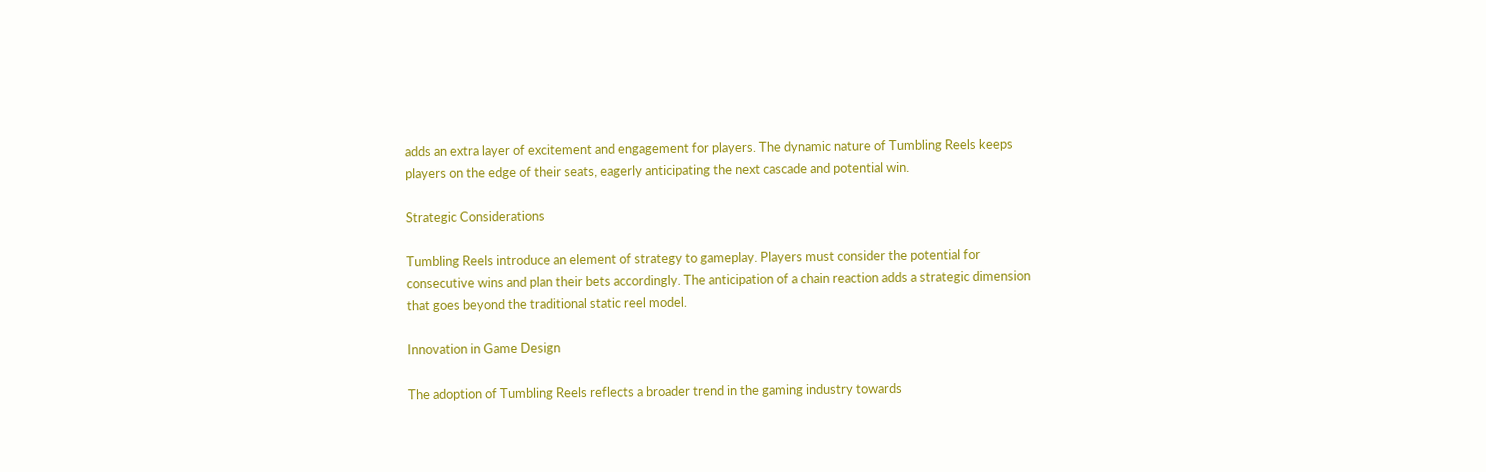adds an extra layer of excitement and engagement for players. The dynamic nature of Tumbling Reels keeps players on the edge of their seats, eagerly anticipating the next cascade and potential win.

Strategic Considerations

Tumbling Reels introduce an element of strategy to gameplay. Players must consider the potential for consecutive wins and plan their bets accordingly. The anticipation of a chain reaction adds a strategic dimension that goes beyond the traditional static reel model.

Innovation in Game Design

The adoption of Tumbling Reels reflects a broader trend in the gaming industry towards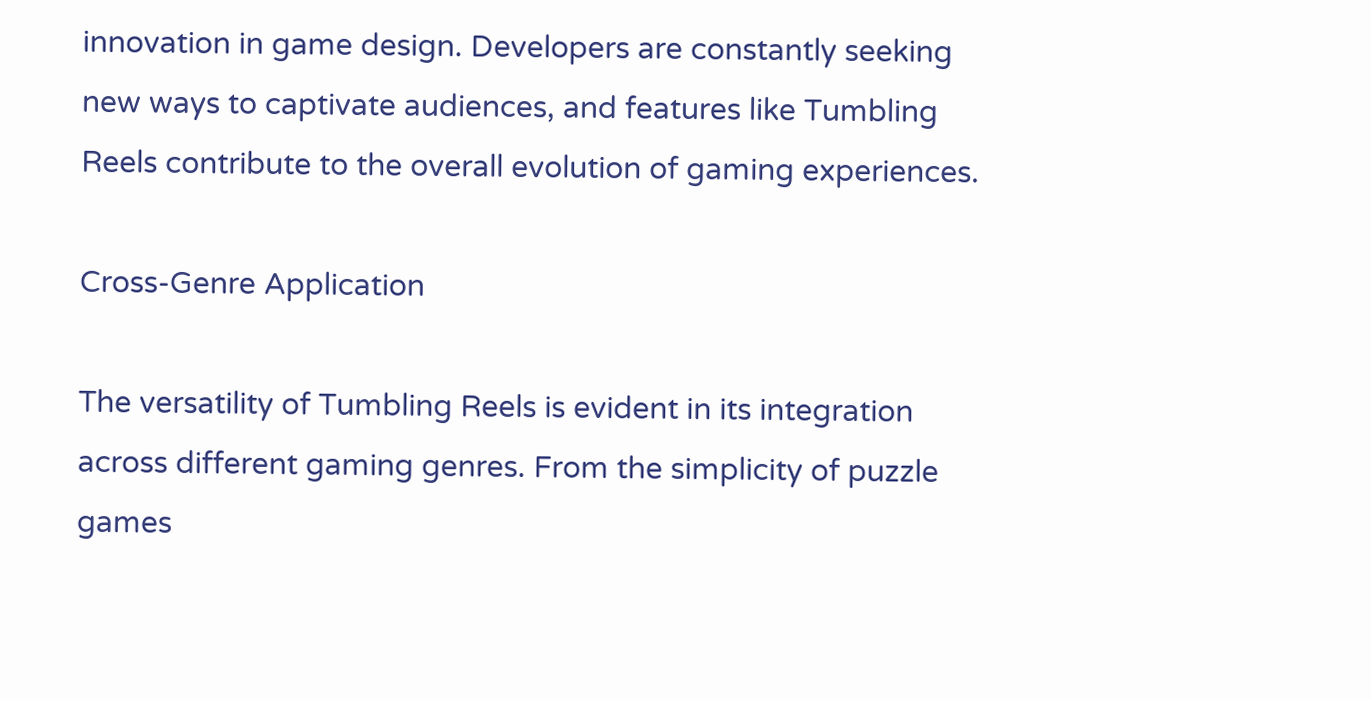innovation in game design. Developers are constantly seeking new ways to captivate audiences, and features like Tumbling Reels contribute to the overall evolution of gaming experiences.

Cross-Genre Application

The versatility of Tumbling Reels is evident in its integration across different gaming genres. From the simplicity of puzzle games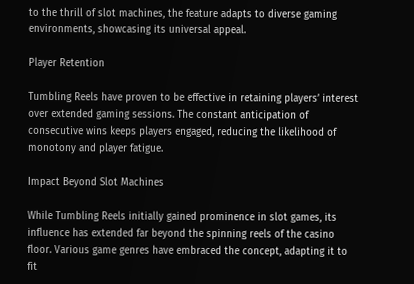to the thrill of slot machines, the feature adapts to diverse gaming environments, showcasing its universal appeal.

Player Retention

Tumbling Reels have proven to be effective in retaining players’ interest over extended gaming sessions. The constant anticipation of consecutive wins keeps players engaged, reducing the likelihood of monotony and player fatigue.

Impact Beyond Slot Machines

While Tumbling Reels initially gained prominence in slot games, its influence has extended far beyond the spinning reels of the casino floor. Various game genres have embraced the concept, adapting it to fit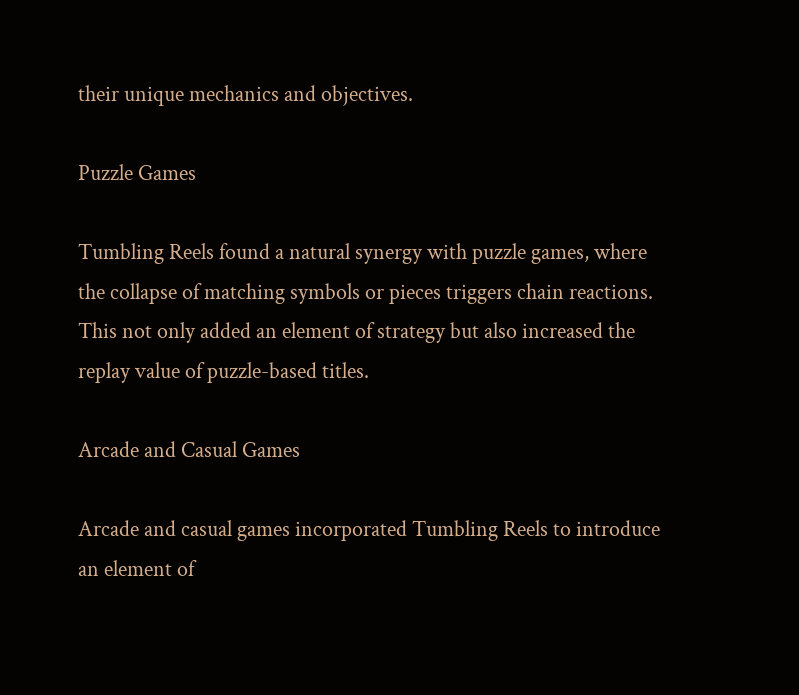their unique mechanics and objectives.

Puzzle Games

Tumbling Reels found a natural synergy with puzzle games, where the collapse of matching symbols or pieces triggers chain reactions. This not only added an element of strategy but also increased the replay value of puzzle-based titles.

Arcade and Casual Games

Arcade and casual games incorporated Tumbling Reels to introduce an element of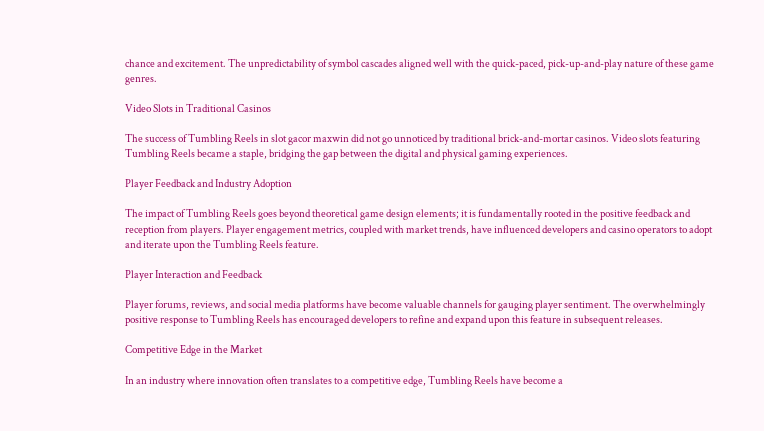chance and excitement. The unpredictability of symbol cascades aligned well with the quick-paced, pick-up-and-play nature of these game genres.

Video Slots in Traditional Casinos

The success of Tumbling Reels in slot gacor maxwin did not go unnoticed by traditional brick-and-mortar casinos. Video slots featuring Tumbling Reels became a staple, bridging the gap between the digital and physical gaming experiences.

Player Feedback and Industry Adoption

The impact of Tumbling Reels goes beyond theoretical game design elements; it is fundamentally rooted in the positive feedback and reception from players. Player engagement metrics, coupled with market trends, have influenced developers and casino operators to adopt and iterate upon the Tumbling Reels feature.

Player Interaction and Feedback

Player forums, reviews, and social media platforms have become valuable channels for gauging player sentiment. The overwhelmingly positive response to Tumbling Reels has encouraged developers to refine and expand upon this feature in subsequent releases.

Competitive Edge in the Market

In an industry where innovation often translates to a competitive edge, Tumbling Reels have become a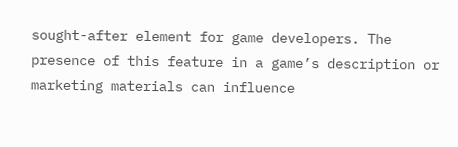sought-after element for game developers. The presence of this feature in a game’s description or marketing materials can influence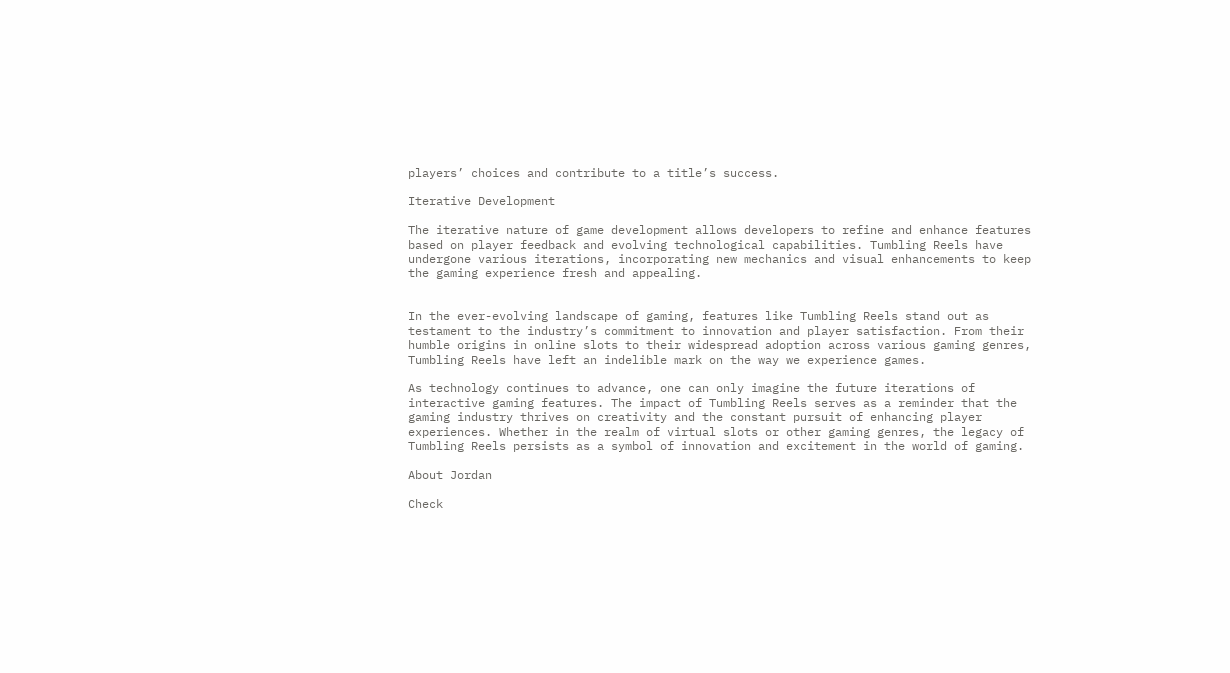players’ choices and contribute to a title’s success.

Iterative Development

The iterative nature of game development allows developers to refine and enhance features based on player feedback and evolving technological capabilities. Tumbling Reels have undergone various iterations, incorporating new mechanics and visual enhancements to keep the gaming experience fresh and appealing.


In the ever-evolving landscape of gaming, features like Tumbling Reels stand out as testament to the industry’s commitment to innovation and player satisfaction. From their humble origins in online slots to their widespread adoption across various gaming genres, Tumbling Reels have left an indelible mark on the way we experience games.

As technology continues to advance, one can only imagine the future iterations of interactive gaming features. The impact of Tumbling Reels serves as a reminder that the gaming industry thrives on creativity and the constant pursuit of enhancing player experiences. Whether in the realm of virtual slots or other gaming genres, the legacy of Tumbling Reels persists as a symbol of innovation and excitement in the world of gaming.

About Jordan

Check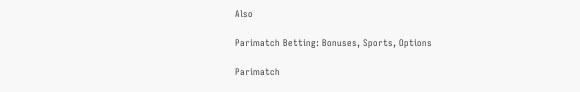Also

Parimatch Betting: Bonuses, Sports, Options

Parimatch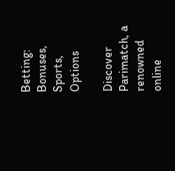Betting: Bonuses, Sports, Options

Discover Parimatch, a renowned online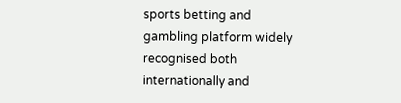sports betting and gambling platform widely recognised both internationally and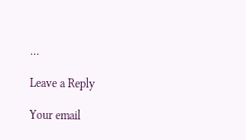…

Leave a Reply

Your email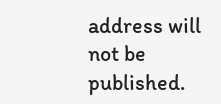address will not be published.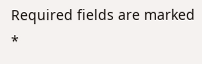Required fields are marked *